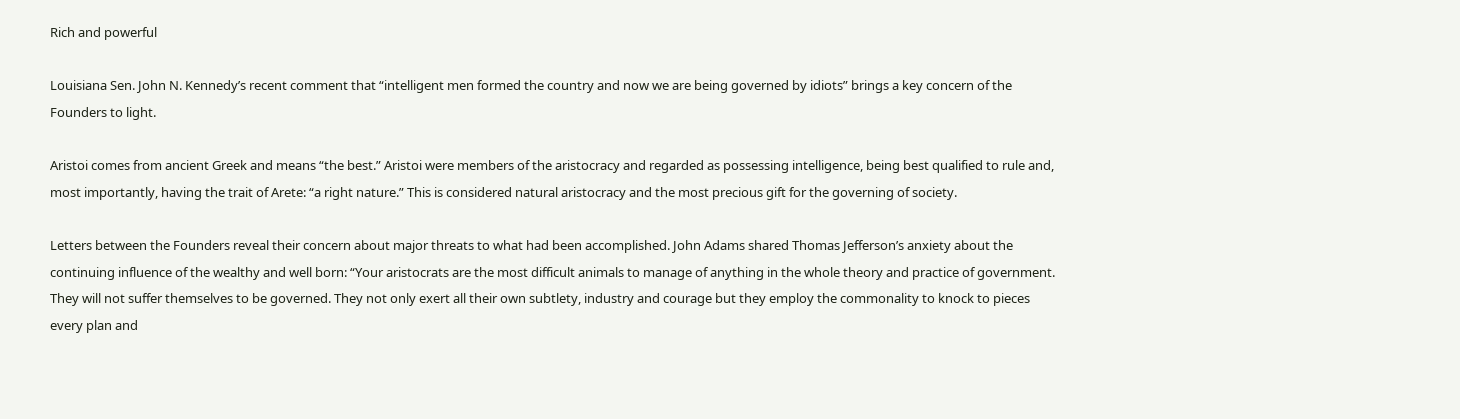Rich and powerful

Louisiana Sen. John N. Kennedy’s recent comment that “intelligent men formed the country and now we are being governed by idiots” brings a key concern of the Founders to light.

Aristoi comes from ancient Greek and means “the best.” Aristoi were members of the aristocracy and regarded as possessing intelligence, being best qualified to rule and, most importantly, having the trait of Arete: “a right nature.” This is considered natural aristocracy and the most precious gift for the governing of society.

Letters between the Founders reveal their concern about major threats to what had been accomplished. John Adams shared Thomas Jefferson’s anxiety about the continuing influence of the wealthy and well born: “Your aristocrats are the most difficult animals to manage of anything in the whole theory and practice of government. They will not suffer themselves to be governed. They not only exert all their own subtlety, industry and courage but they employ the commonality to knock to pieces every plan and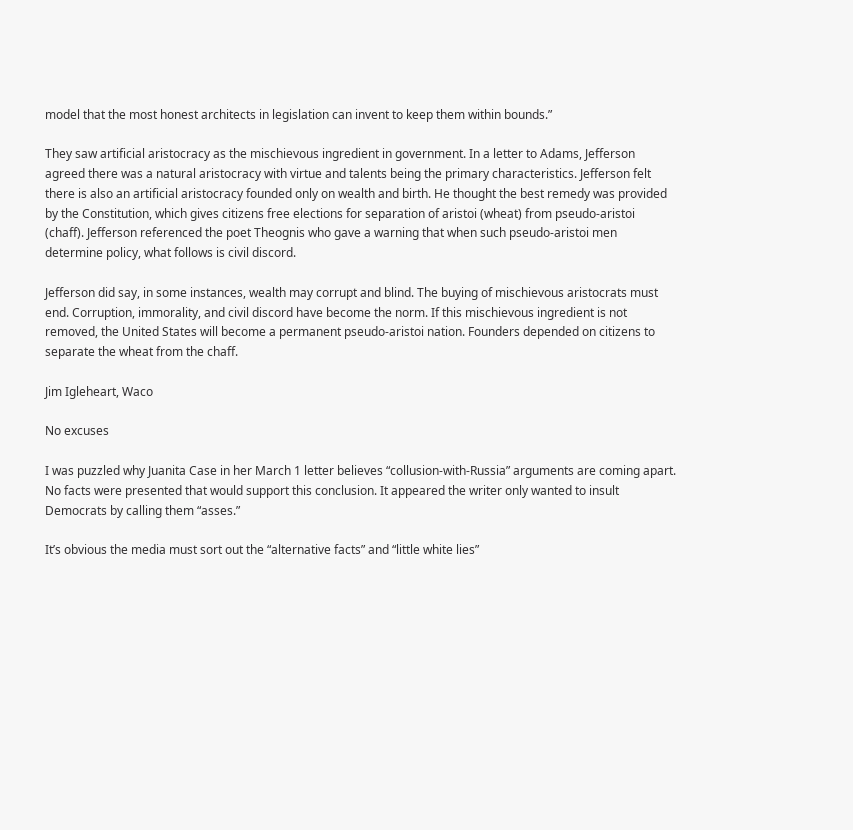model that the most honest architects in legislation can invent to keep them within bounds.”

They saw artificial aristocracy as the mischievous ingredient in government. In a letter to Adams, Jefferson agreed there was a natural aristocracy with virtue and talents being the primary characteristics. Jefferson felt there is also an artificial aristocracy founded only on wealth and birth. He thought the best remedy was provided by the Constitution, which gives citizens free elections for separation of aristoi (wheat) from pseudo-aristoi (chaff). Jefferson referenced the poet Theognis who gave a warning that when such pseudo-aristoi men determine policy, what follows is civil discord.

Jefferson did say, in some instances, wealth may corrupt and blind. The buying of mischievous aristocrats must end. Corruption, immorality, and civil discord have become the norm. If this mischievous ingredient is not removed, the United States will become a permanent pseudo-aristoi nation. Founders depended on citizens to separate the wheat from the chaff.

Jim Igleheart, Waco

No excuses

I was puzzled why Juanita Case in her March 1 letter believes “collusion-with-Russia” arguments are coming apart. No facts were presented that would support this conclusion. It appeared the writer only wanted to insult Democrats by calling them “asses.”

It’s obvious the media must sort out the “alternative facts” and “little white lies”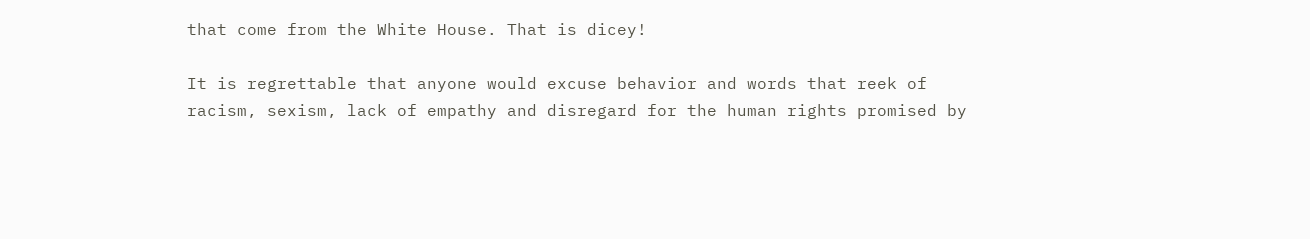that come from the White House. That is dicey!

It is regrettable that anyone would excuse behavior and words that reek of racism, sexism, lack of empathy and disregard for the human rights promised by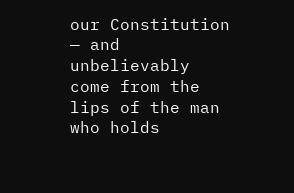our Constitution — and unbelievably come from the lips of the man who holds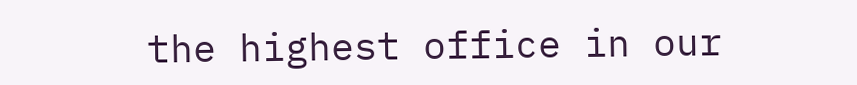the highest office in our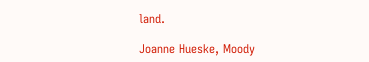land.

Joanne Hueske, Moody